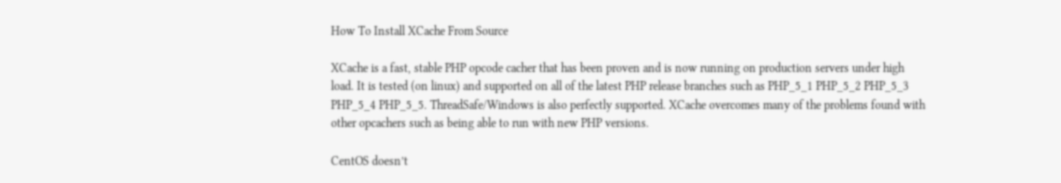How To Install XCache From Source

XCache is a fast, stable PHP opcode cacher that has been proven and is now running on production servers under high load. It is tested (on linux) and supported on all of the latest PHP release branches such as PHP_5_1 PHP_5_2 PHP_5_3 PHP_5_4 PHP_5_5. ThreadSafe/Windows is also perfectly supported. XCache overcomes many of the problems found with other opcachers such as being able to run with new PHP versions.

CentOS doesn’t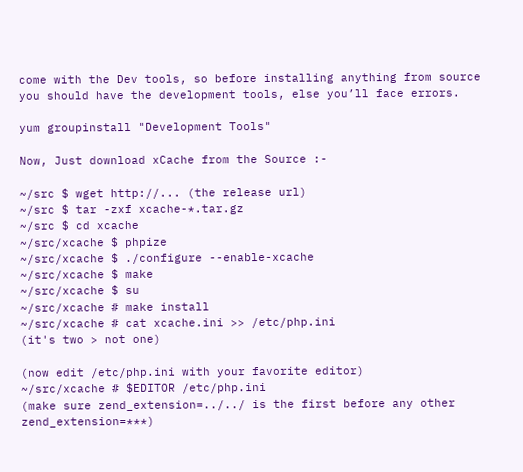come with the Dev tools, so before installing anything from source you should have the development tools, else you’ll face errors.

yum groupinstall "Development Tools"

Now, Just download xCache from the Source :-

~/src $ wget http://... (the release url)
~/src $ tar -zxf xcache-*.tar.gz
~/src $ cd xcache
~/src/xcache $ phpize
~/src/xcache $ ./configure --enable-xcache
~/src/xcache $ make
~/src/xcache $ su
~/src/xcache # make install
~/src/xcache # cat xcache.ini >> /etc/php.ini
(it's two > not one)

(now edit /etc/php.ini with your favorite editor)
~/src/xcache # $EDITOR /etc/php.ini
(make sure zend_extension=../../ is the first before any other zend_extension=***)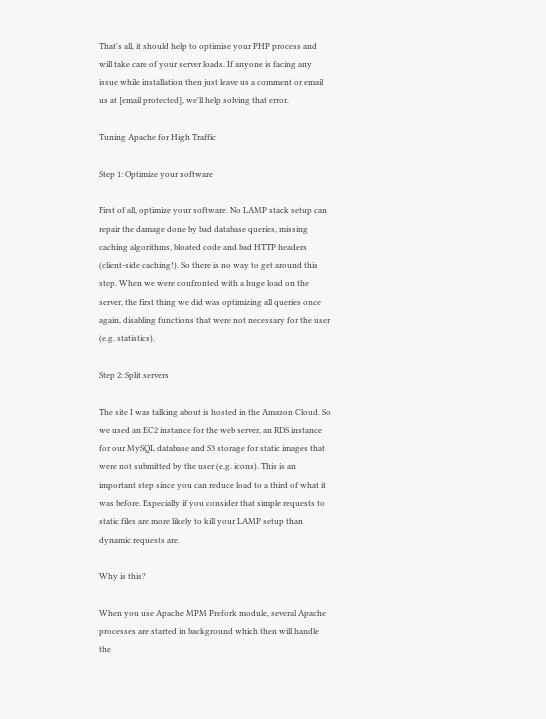That's all, it should help to optimise your PHP process and will take care of your server loads. If anyone is facing any issue while installation then just leave us a comment or email us at [email protected], we'll help solving that error.

Tuning Apache for High Traffic

Step 1: Optimize your software

First of all, optimize your software. No LAMP stack setup can repair the damage done by bad database queries, missing caching algorithms, bloated code and bad HTTP headers (client-side caching!). So there is no way to get around this step. When we were confronted with a huge load on the server, the first thing we did was optimizing all queries once again, disabling functions that were not necessary for the user (e.g. statistics).

Step 2: Split servers

The site I was talking about is hosted in the Amazon Cloud. So we used an EC2 instance for the web server, an RDS instance for our MySQL database and S3 storage for static images that were not submitted by the user (e.g. icons). This is an important step since you can reduce load to a third of what it was before. Especially if you consider that simple requests to static files are more likely to kill your LAMP setup than dynamic requests are.

Why is this?

When you use Apache MPM Prefork module, several Apache processes are started in background which then will handle the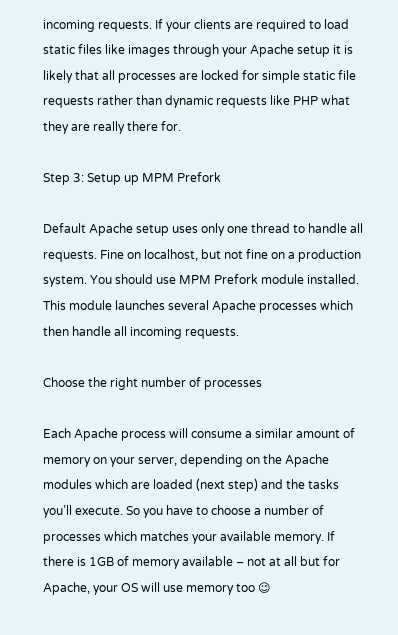incoming requests. If your clients are required to load static files like images through your Apache setup it is likely that all processes are locked for simple static file requests rather than dynamic requests like PHP what they are really there for.

Step 3: Setup up MPM Prefork

Default Apache setup uses only one thread to handle all requests. Fine on localhost, but not fine on a production system. You should use MPM Prefork module installed. This module launches several Apache processes which then handle all incoming requests.

Choose the right number of processes

Each Apache process will consume a similar amount of memory on your server, depending on the Apache modules which are loaded (next step) and the tasks you’ll execute. So you have to choose a number of processes which matches your available memory. If there is 1GB of memory available – not at all but for Apache, your OS will use memory too 😉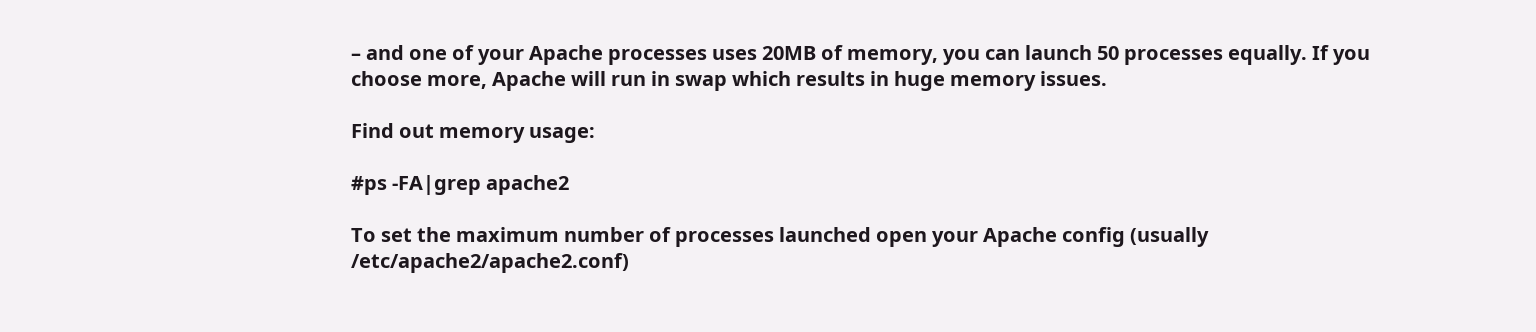– and one of your Apache processes uses 20MB of memory, you can launch 50 processes equally. If you choose more, Apache will run in swap which results in huge memory issues.

Find out memory usage:

#ps -FA|grep apache2

To set the maximum number of processes launched open your Apache config (usually /etc/apache2/apache2.conf)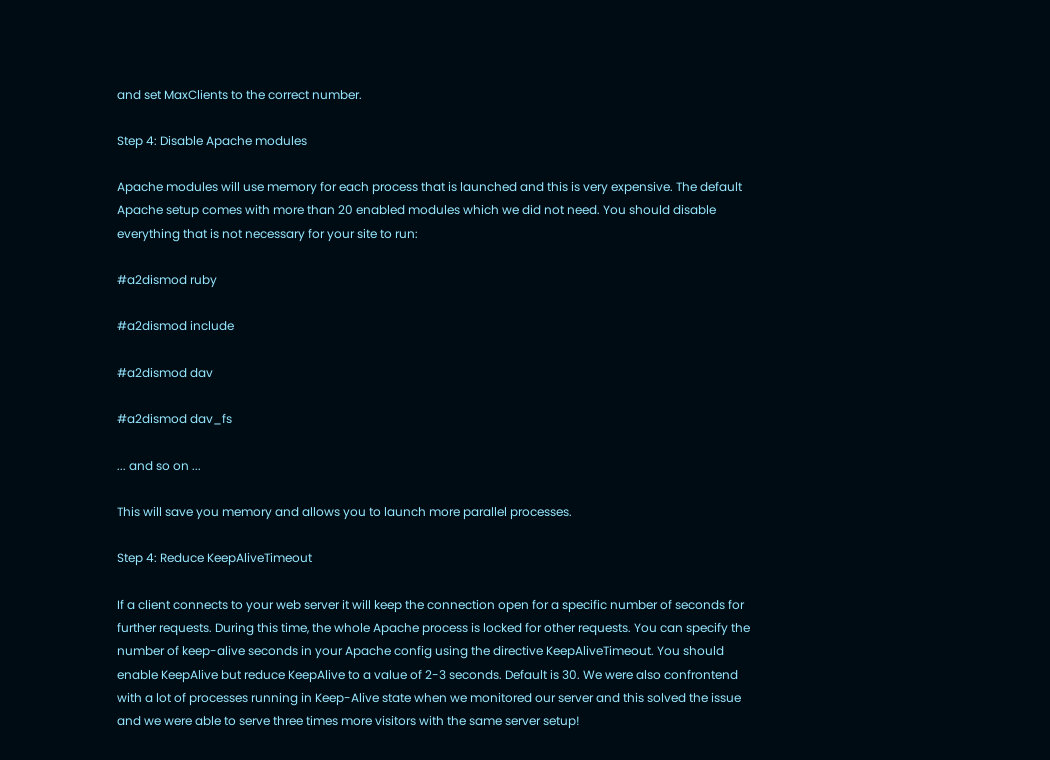and set MaxClients to the correct number.

Step 4: Disable Apache modules

Apache modules will use memory for each process that is launched and this is very expensive. The default Apache setup comes with more than 20 enabled modules which we did not need. You should disable everything that is not necessary for your site to run:

#a2dismod ruby

#a2dismod include

#a2dismod dav

#a2dismod dav_fs

... and so on ...

This will save you memory and allows you to launch more parallel processes.

Step 4: Reduce KeepAliveTimeout

If a client connects to your web server it will keep the connection open for a specific number of seconds for further requests. During this time, the whole Apache process is locked for other requests. You can specify the number of keep-alive seconds in your Apache config using the directive KeepAliveTimeout. You should enable KeepAlive but reduce KeepAlive to a value of 2-3 seconds. Default is 30. We were also confrontend with a lot of processes running in Keep-Alive state when we monitored our server and this solved the issue and we were able to serve three times more visitors with the same server setup!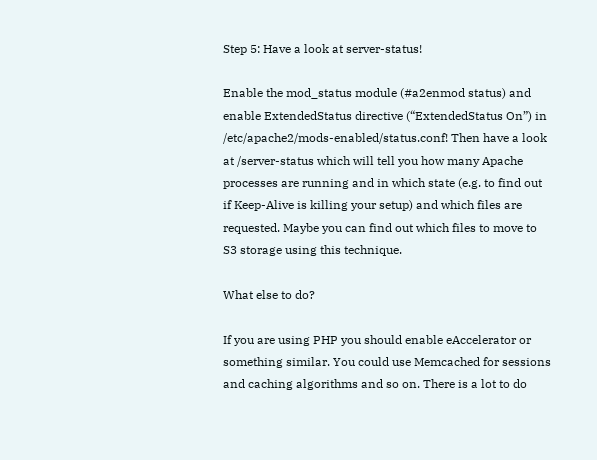Step 5: Have a look at server-status!

Enable the mod_status module (#a2enmod status) and enable ExtendedStatus directive (“ExtendedStatus On”) in /etc/apache2/mods-enabled/status.conf! Then have a look at /server-status which will tell you how many Apache processes are running and in which state (e.g. to find out if Keep-Alive is killing your setup) and which files are requested. Maybe you can find out which files to move to S3 storage using this technique.

What else to do?

If you are using PHP you should enable eAccelerator or something similar. You could use Memcached for sessions and caching algorithms and so on. There is a lot to do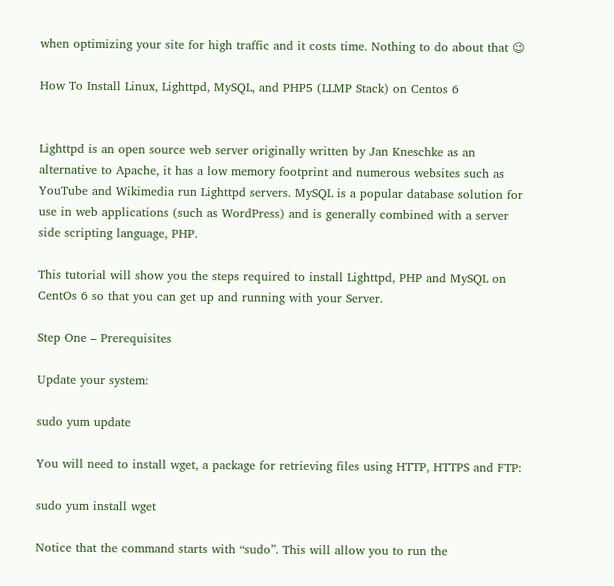when optimizing your site for high traffic and it costs time. Nothing to do about that 😉

How To Install Linux, Lighttpd, MySQL, and PHP5 (LLMP Stack) on Centos 6


Lighttpd is an open source web server originally written by Jan Kneschke as an alternative to Apache, it has a low memory footprint and numerous websites such as YouTube and Wikimedia run Lighttpd servers. MySQL is a popular database solution for use in web applications (such as WordPress) and is generally combined with a server side scripting language, PHP.

This tutorial will show you the steps required to install Lighttpd, PHP and MySQL on CentOs 6 so that you can get up and running with your Server.

Step One – Prerequisites

Update your system:

sudo yum update

You will need to install wget, a package for retrieving files using HTTP, HTTPS and FTP:

sudo yum install wget

Notice that the command starts with “sudo”. This will allow you to run the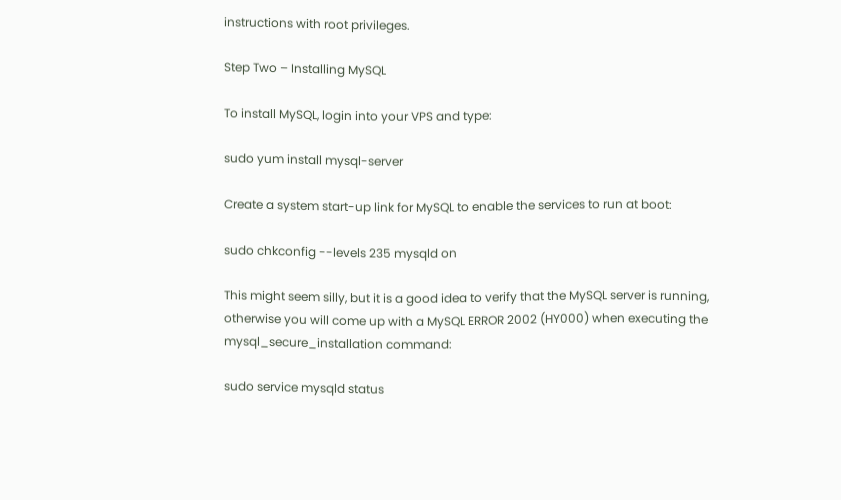instructions with root privileges.

Step Two – Installing MySQL

To install MySQL, login into your VPS and type:

sudo yum install mysql-server

Create a system start-up link for MySQL to enable the services to run at boot:

sudo chkconfig --levels 235 mysqld on

This might seem silly, but it is a good idea to verify that the MySQL server is running, otherwise you will come up with a MySQL ERROR 2002 (HY000) when executing the mysql_secure_installation command:

sudo service mysqld status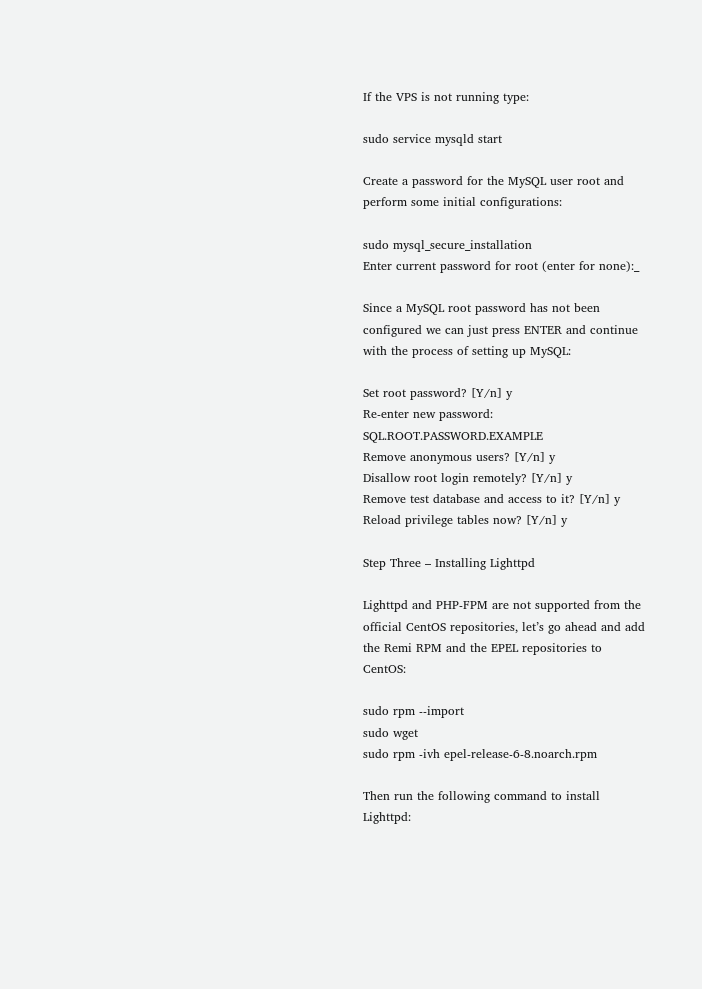If the VPS is not running type:

sudo service mysqld start

Create a password for the MySQL user root and perform some initial configurations:

sudo mysql_secure_installation
Enter current password for root (enter for none):_

Since a MySQL root password has not been configured we can just press ENTER and continue with the process of setting up MySQL:

Set root password? [Y/n] y
Re-enter new password: SQL.ROOT.PASSWORD.EXAMPLE
Remove anonymous users? [Y/n] y
Disallow root login remotely? [Y/n] y
Remove test database and access to it? [Y/n] y
Reload privilege tables now? [Y/n] y

Step Three – Installing Lighttpd

Lighttpd and PHP-FPM are not supported from the official CentOS repositories, let’s go ahead and add the Remi RPM and the EPEL repositories to CentOS:

sudo rpm --import
sudo wget
sudo rpm -ivh epel-release-6-8.noarch.rpm

Then run the following command to install Lighttpd: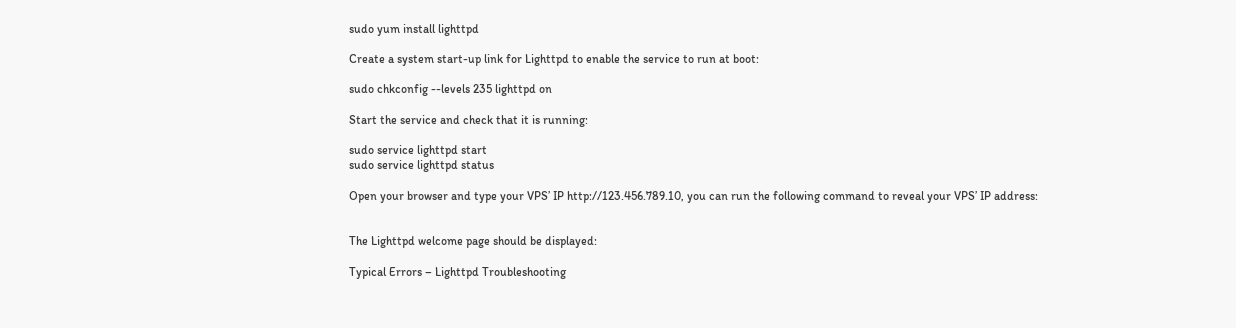sudo yum install lighttpd

Create a system start-up link for Lighttpd to enable the service to run at boot:

sudo chkconfig --levels 235 lighttpd on

Start the service and check that it is running:

sudo service lighttpd start
sudo service lighttpd status

Open your browser and type your VPS’ IP http://123.456.789.10, you can run the following command to reveal your VPS’ IP address:


The Lighttpd welcome page should be displayed:

Typical Errors – Lighttpd Troubleshooting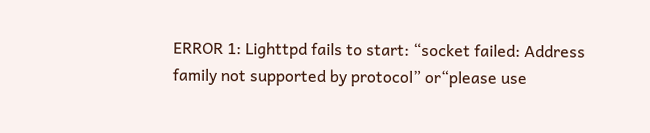ERROR 1: Lighttpd fails to start: “socket failed: Address family not supported by protocol” or“please use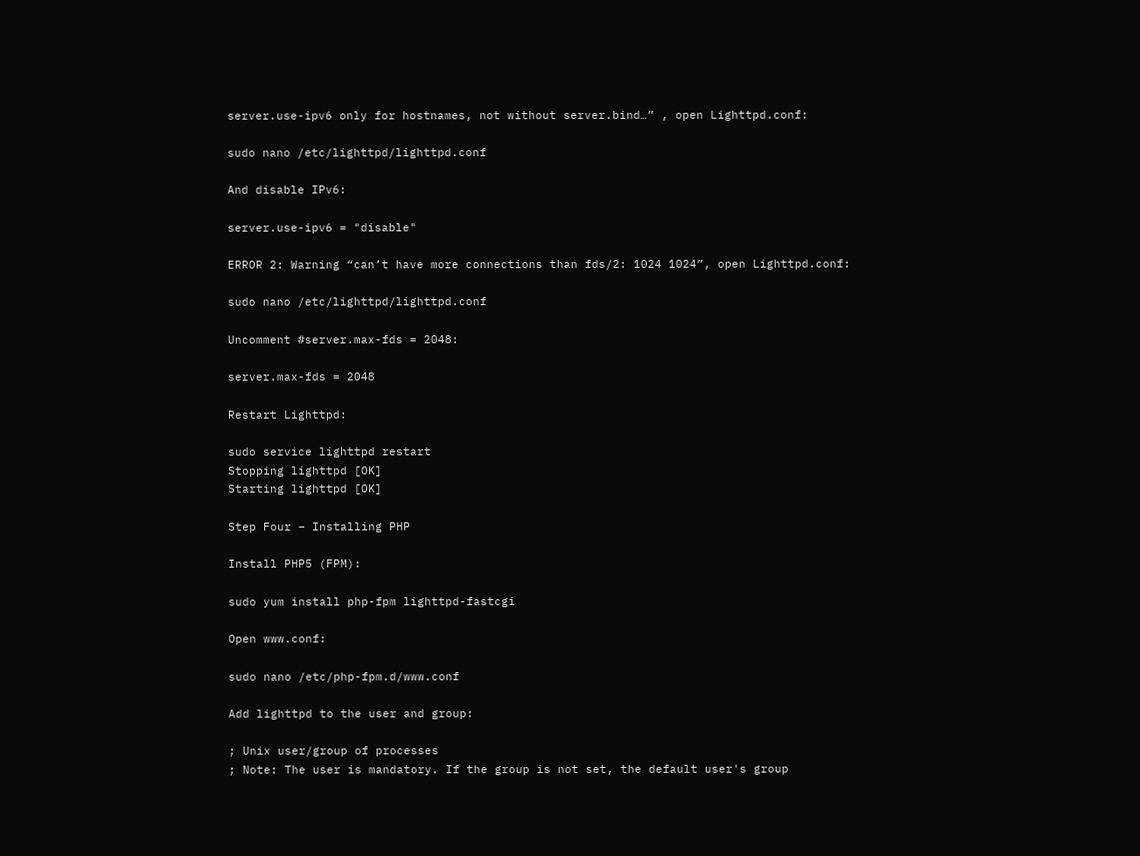server.use-ipv6 only for hostnames, not without server.bind…” , open Lighttpd.conf:

sudo nano /etc/lighttpd/lighttpd.conf

And disable IPv6:

server.use-ipv6 = "disable"

ERROR 2: Warning “can’t have more connections than fds/2: 1024 1024”, open Lighttpd.conf:

sudo nano /etc/lighttpd/lighttpd.conf

Uncomment #server.max-fds = 2048:

server.max-fds = 2048

Restart Lighttpd:

sudo service lighttpd restart
Stopping lighttpd [OK]
Starting lighttpd [OK]

Step Four – Installing PHP

Install PHP5 (FPM):

sudo yum install php-fpm lighttpd-fastcgi

Open www.conf:

sudo nano /etc/php-fpm.d/www.conf

Add lighttpd to the user and group:

; Unix user/group of processes
; Note: The user is mandatory. If the group is not set, the default user's group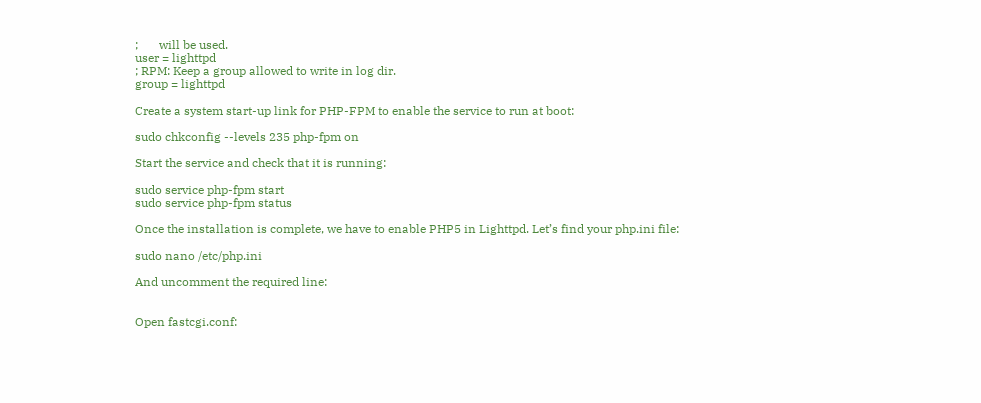;       will be used.
user = lighttpd
; RPM: Keep a group allowed to write in log dir.
group = lighttpd

Create a system start-up link for PHP-FPM to enable the service to run at boot:

sudo chkconfig --levels 235 php-fpm on

Start the service and check that it is running:

sudo service php-fpm start
sudo service php-fpm status

Once the installation is complete, we have to enable PHP5 in Lighttpd. Let’s find your php.ini file:

sudo nano /etc/php.ini

And uncomment the required line:


Open fastcgi.conf: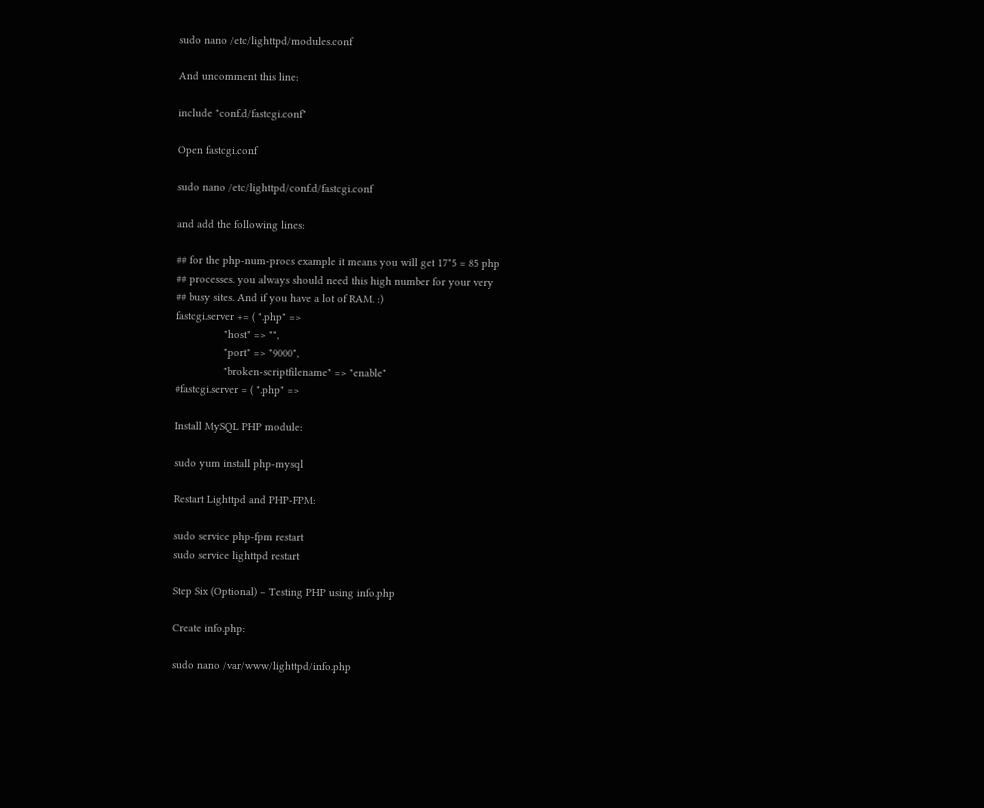sudo nano /etc/lighttpd/modules.conf

And uncomment this line:

include "conf.d/fastcgi.conf"

Open fastcgi.conf

sudo nano /etc/lighttpd/conf.d/fastcgi.conf

and add the following lines:

## for the php-num-procs example it means you will get 17*5 = 85 php
## processes. you always should need this high number for your very
## busy sites. And if you have a lot of RAM. :)
fastcgi.server += ( ".php" =>
                "host" => "",
                "port" => "9000",
                "broken-scriptfilename" => "enable"
#fastcgi.server = ( ".php" =>

Install MySQL PHP module:

sudo yum install php-mysql

Restart Lighttpd and PHP-FPM:

sudo service php-fpm restart
sudo service lighttpd restart

Step Six (Optional) – Testing PHP using info.php

Create info.php:

sudo nano /var/www/lighttpd/info.php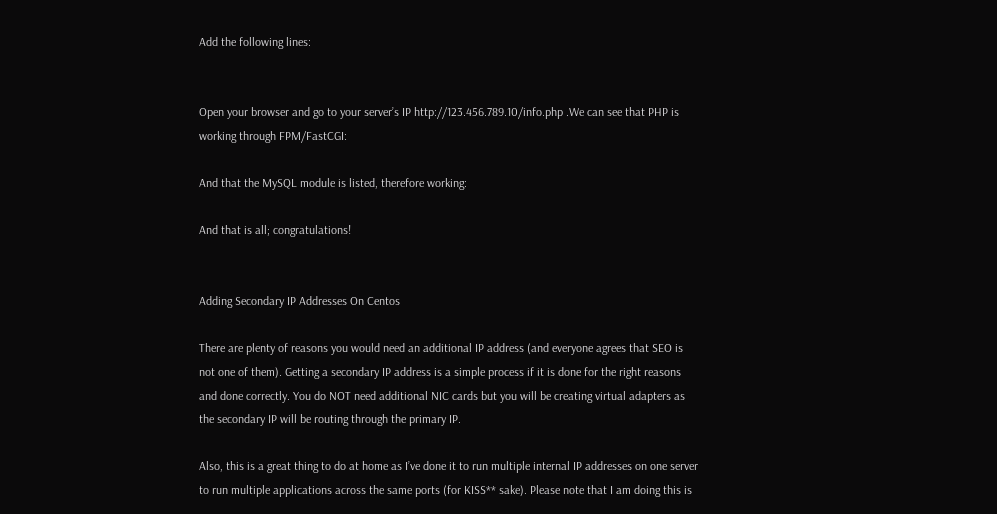Add the following lines:


Open your browser and go to your server’s IP http://123.456.789.10/info.php .We can see that PHP is working through FPM/FastCGI:

And that the MySQL module is listed, therefore working:

And that is all; congratulations!


Adding Secondary IP Addresses On Centos

There are plenty of reasons you would need an additional IP address (and everyone agrees that SEO is not one of them). Getting a secondary IP address is a simple process if it is done for the right reasons and done correctly. You do NOT need additional NIC cards but you will be creating virtual adapters as the secondary IP will be routing through the primary IP.

Also, this is a great thing to do at home as I’ve done it to run multiple internal IP addresses on one server to run multiple applications across the same ports (for KISS** sake). Please note that I am doing this is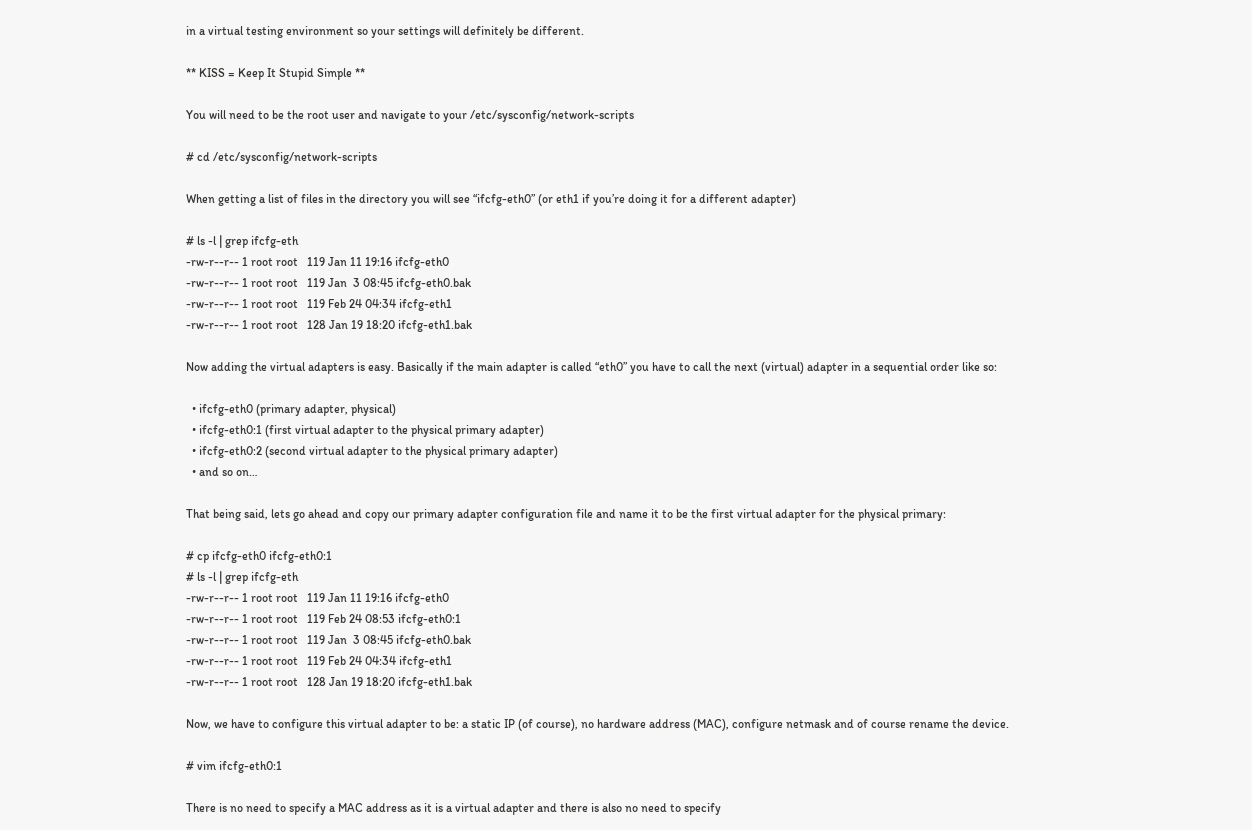in a virtual testing environment so your settings will definitely be different.

** KISS = Keep It Stupid Simple **

You will need to be the root user and navigate to your /etc/sysconfig/network-scripts

# cd /etc/sysconfig/network-scripts

When getting a list of files in the directory you will see “ifcfg-eth0” (or eth1 if you’re doing it for a different adapter)

# ls -l | grep ifcfg-eth
-rw-r--r-- 1 root root   119 Jan 11 19:16 ifcfg-eth0
-rw-r--r-- 1 root root   119 Jan  3 08:45 ifcfg-eth0.bak
-rw-r--r-- 1 root root   119 Feb 24 04:34 ifcfg-eth1
-rw-r--r-- 1 root root   128 Jan 19 18:20 ifcfg-eth1.bak

Now adding the virtual adapters is easy. Basically if the main adapter is called “eth0” you have to call the next (virtual) adapter in a sequential order like so:

  • ifcfg-eth0 (primary adapter, physical)
  • ifcfg-eth0:1 (first virtual adapter to the physical primary adapter)
  • ifcfg-eth0:2 (second virtual adapter to the physical primary adapter)
  • and so on…

That being said, lets go ahead and copy our primary adapter configuration file and name it to be the first virtual adapter for the physical primary:

# cp ifcfg-eth0 ifcfg-eth0:1
# ls -l | grep ifcfg-eth
-rw-r--r-- 1 root root   119 Jan 11 19:16 ifcfg-eth0
-rw-r--r-- 1 root root   119 Feb 24 08:53 ifcfg-eth0:1
-rw-r--r-- 1 root root   119 Jan  3 08:45 ifcfg-eth0.bak
-rw-r--r-- 1 root root   119 Feb 24 04:34 ifcfg-eth1
-rw-r--r-- 1 root root   128 Jan 19 18:20 ifcfg-eth1.bak

Now, we have to configure this virtual adapter to be: a static IP (of course), no hardware address (MAC), configure netmask and of course rename the device.

# vim ifcfg-eth0:1

There is no need to specify a MAC address as it is a virtual adapter and there is also no need to specify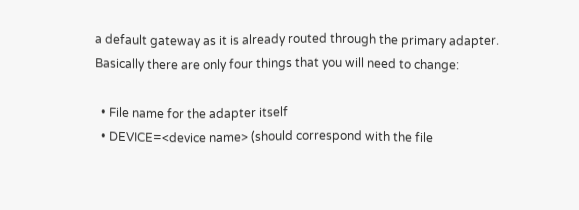a default gateway as it is already routed through the primary adapter. Basically there are only four things that you will need to change:

  • File name for the adapter itself
  • DEVICE=<device name> (should correspond with the file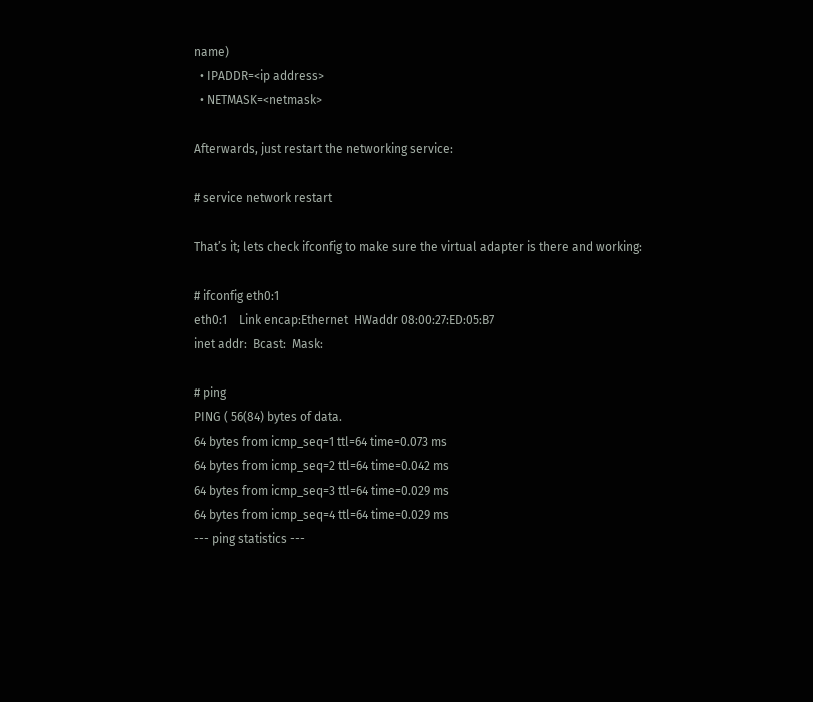name)
  • IPADDR=<ip address>
  • NETMASK=<netmask>

Afterwards, just restart the networking service:

# service network restart

That’s it; lets check ifconfig to make sure the virtual adapter is there and working:

# ifconfig eth0:1
eth0:1    Link encap:Ethernet  HWaddr 08:00:27:ED:05:B7
inet addr:  Bcast:  Mask:

# ping
PING ( 56(84) bytes of data.
64 bytes from icmp_seq=1 ttl=64 time=0.073 ms
64 bytes from icmp_seq=2 ttl=64 time=0.042 ms
64 bytes from icmp_seq=3 ttl=64 time=0.029 ms
64 bytes from icmp_seq=4 ttl=64 time=0.029 ms
--- ping statistics ---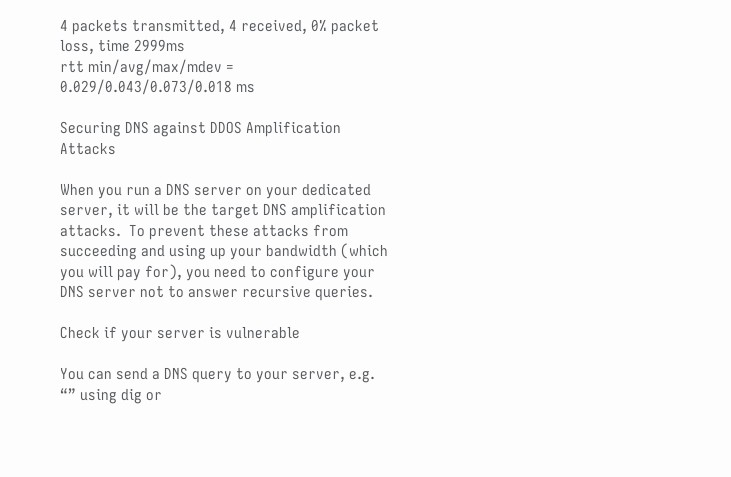4 packets transmitted, 4 received, 0% packet loss, time 2999ms
rtt min/avg/max/mdev = 0.029/0.043/0.073/0.018 ms

Securing DNS against DDOS Amplification Attacks

When you run a DNS server on your dedicated server, it will be the target DNS amplification attacks.  To prevent these attacks from succeeding and using up your bandwidth (which you will pay for), you need to configure your DNS server not to answer recursive queries.

Check if your server is vulnerable

You can send a DNS query to your server, e.g. “” using dig or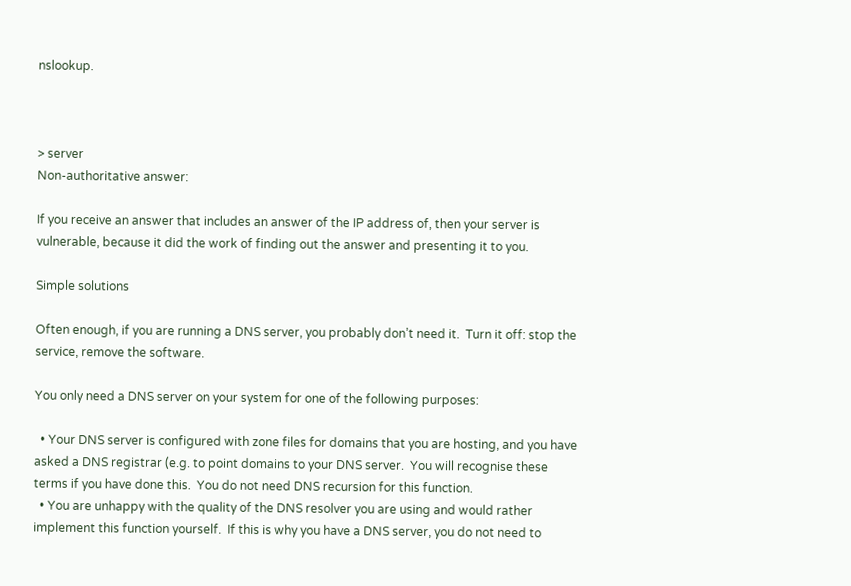nslookup.



> server
Non-authoritative answer:

If you receive an answer that includes an answer of the IP address of, then your server is vulnerable, because it did the work of finding out the answer and presenting it to you.

Simple solutions

Often enough, if you are running a DNS server, you probably don’t need it.  Turn it off: stop the service, remove the software.

You only need a DNS server on your system for one of the following purposes:

  • Your DNS server is configured with zone files for domains that you are hosting, and you have asked a DNS registrar (e.g. to point domains to your DNS server.  You will recognise these terms if you have done this.  You do not need DNS recursion for this function.
  • You are unhappy with the quality of the DNS resolver you are using and would rather implement this function yourself.  If this is why you have a DNS server, you do not need to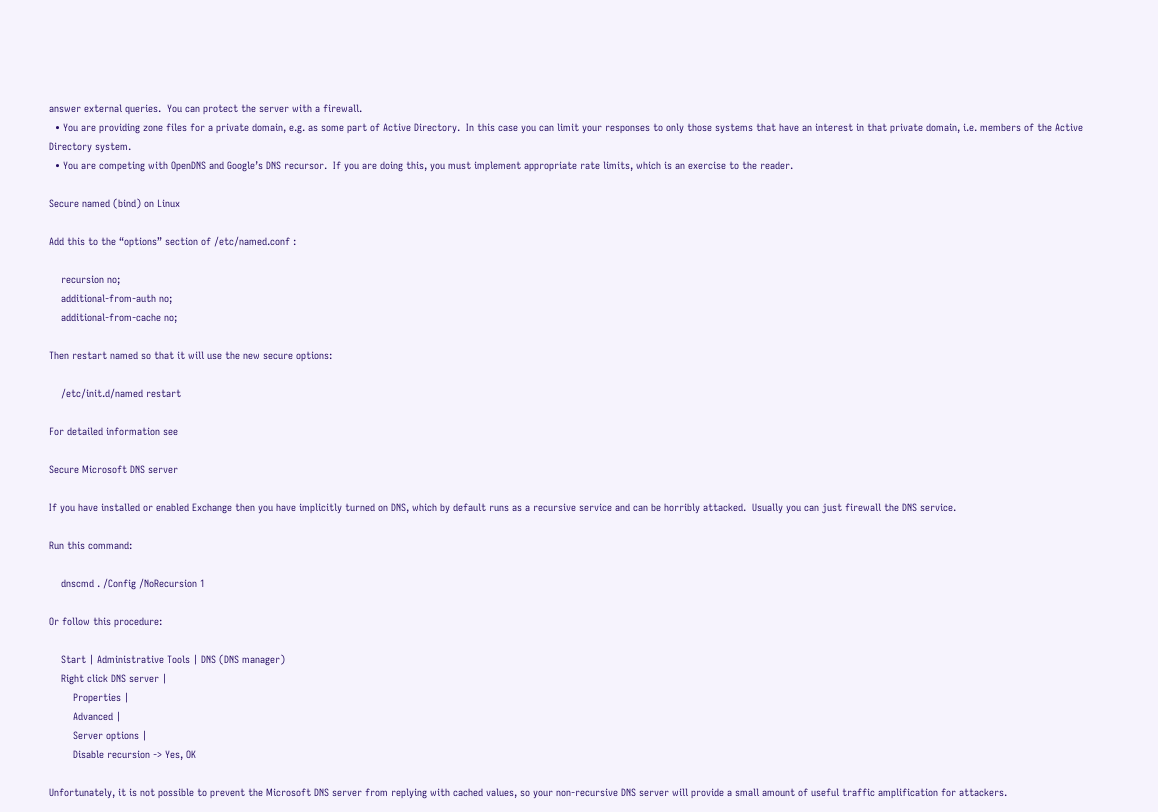answer external queries.  You can protect the server with a firewall.
  • You are providing zone files for a private domain, e.g. as some part of Active Directory.  In this case you can limit your responses to only those systems that have an interest in that private domain, i.e. members of the Active Directory system.
  • You are competing with OpenDNS and Google’s DNS recursor.  If you are doing this, you must implement appropriate rate limits, which is an exercise to the reader.

Secure named (bind) on Linux

Add this to the “options” section of /etc/named.conf :

    recursion no;
    additional-from-auth no;
    additional-from-cache no;

Then restart named so that it will use the new secure options:

    /etc/init.d/named restart

For detailed information see

Secure Microsoft DNS server

If you have installed or enabled Exchange then you have implicitly turned on DNS, which by default runs as a recursive service and can be horribly attacked.  Usually you can just firewall the DNS service.

Run this command:

    dnscmd . /Config /NoRecursion 1

Or follow this procedure:

    Start | Administrative Tools | DNS (DNS manager)
    Right click DNS server |
        Properties |
        Advanced |
        Server options |
        Disable recursion -> Yes, OK

Unfortunately, it is not possible to prevent the Microsoft DNS server from replying with cached values, so your non-recursive DNS server will provide a small amount of useful traffic amplification for attackers.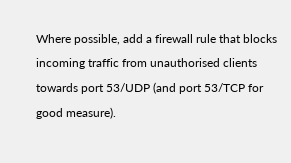Where possible, add a firewall rule that blocks incoming traffic from unauthorised clients towards port 53/UDP (and port 53/TCP for good measure).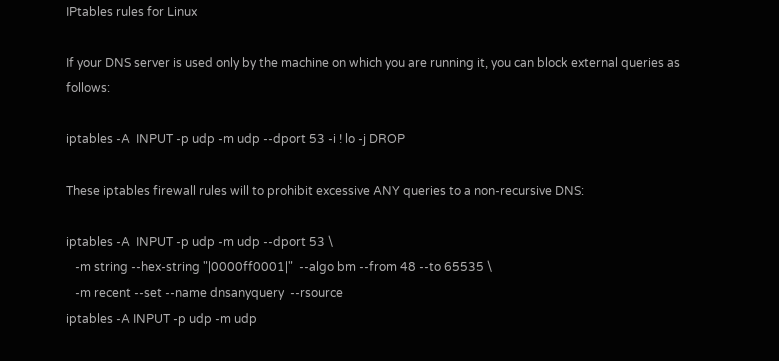IPtables rules for Linux

If your DNS server is used only by the machine on which you are running it, you can block external queries as follows:

iptables -A  INPUT -p udp -m udp --dport 53 -i ! lo -j DROP

These iptables firewall rules will to prohibit excessive ANY queries to a non-recursive DNS:

iptables -A  INPUT -p udp -m udp --dport 53 \
   -m string --hex-string "|0000ff0001|"  --algo bm --from 48 --to 65535 \
   -m recent --set --name dnsanyquery  --rsource
iptables -A INPUT -p udp -m udp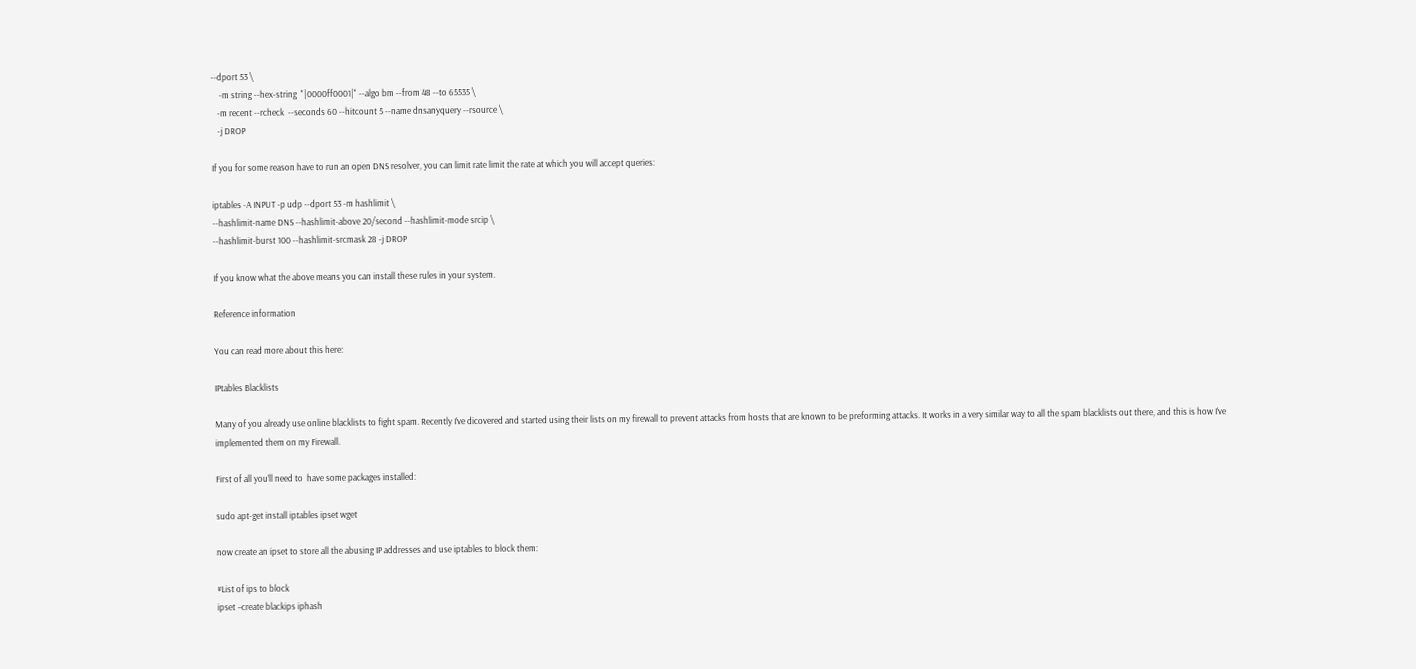--dport 53 \
    -m string --hex-string  "|0000ff0001|" --algo bm --from 48 --to 65535 \
   -m recent --rcheck  --seconds 60 --hitcount 5 --name dnsanyquery --rsource \
   -j DROP

If you for some reason have to run an open DNS resolver, you can limit rate limit the rate at which you will accept queries:

iptables -A INPUT -p udp --dport 53 -m hashlimit \
--hashlimit-name DNS --hashlimit-above 20/second --hashlimit-mode srcip \
--hashlimit-burst 100 --hashlimit-srcmask 28 -j DROP

If you know what the above means you can install these rules in your system.

Reference information

You can read more about this here:

IPtables Blacklists

Many of you already use online blacklists to fight spam. Recently I’ve dicovered and started using their lists on my firewall to prevent attacks from hosts that are known to be preforming attacks. It works in a very similar way to all the spam blacklists out there, and this is how I’ve implemented them on my Firewall.

First of all you’ll need to  have some packages installed:

sudo apt-get install iptables ipset wget

now create an ipset to store all the abusing IP addresses and use iptables to block them:

#List of ips to block
ipset –create blackips iphash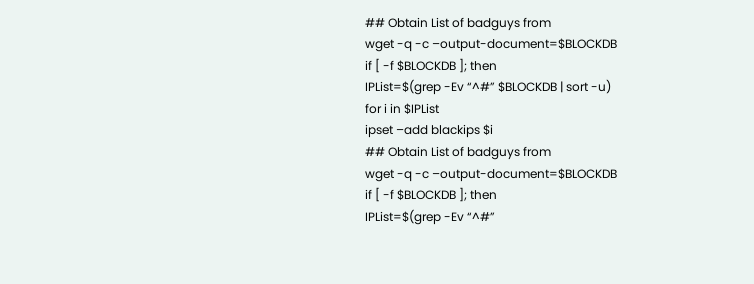## Obtain List of badguys from
wget -q -c –output-document=$BLOCKDB
if [ -f $BLOCKDB ]; then
IPList=$(grep -Ev “^#” $BLOCKDB | sort -u)
for i in $IPList
ipset –add blackips $i
## Obtain List of badguys from
wget -q -c –output-document=$BLOCKDB
if [ -f $BLOCKDB ]; then
IPList=$(grep -Ev “^#”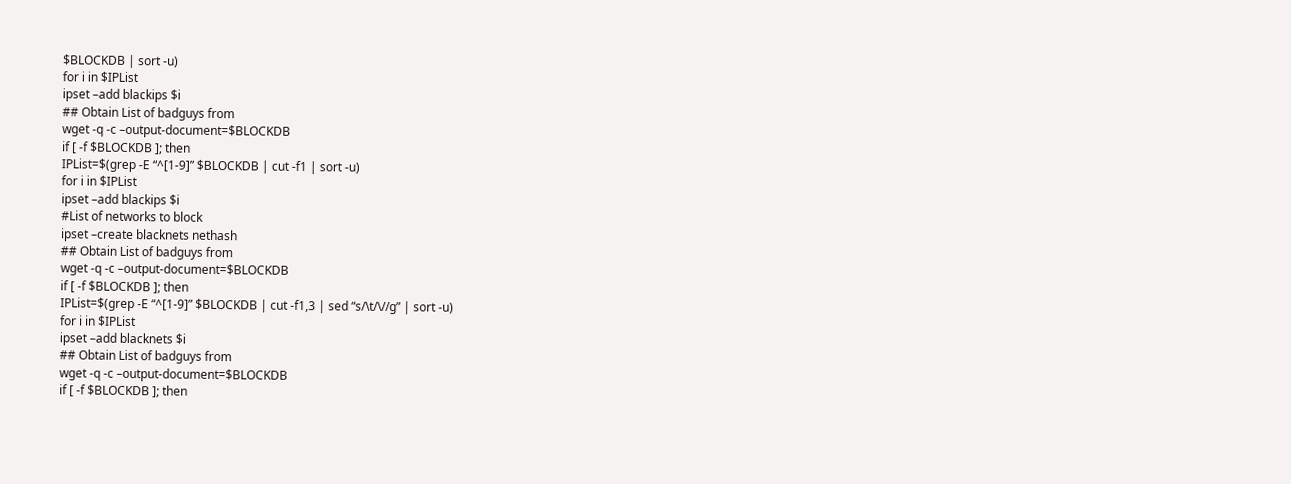$BLOCKDB | sort -u)
for i in $IPList
ipset –add blackips $i
## Obtain List of badguys from
wget -q -c –output-document=$BLOCKDB
if [ -f $BLOCKDB ]; then
IPList=$(grep -E “^[1-9]” $BLOCKDB | cut -f1 | sort -u)
for i in $IPList
ipset –add blackips $i
#List of networks to block
ipset –create blacknets nethash
## Obtain List of badguys from
wget -q -c –output-document=$BLOCKDB
if [ -f $BLOCKDB ]; then
IPList=$(grep -E “^[1-9]” $BLOCKDB | cut -f1,3 | sed “s/\t/\//g” | sort -u)
for i in $IPList
ipset –add blacknets $i
## Obtain List of badguys from
wget -q -c –output-document=$BLOCKDB
if [ -f $BLOCKDB ]; then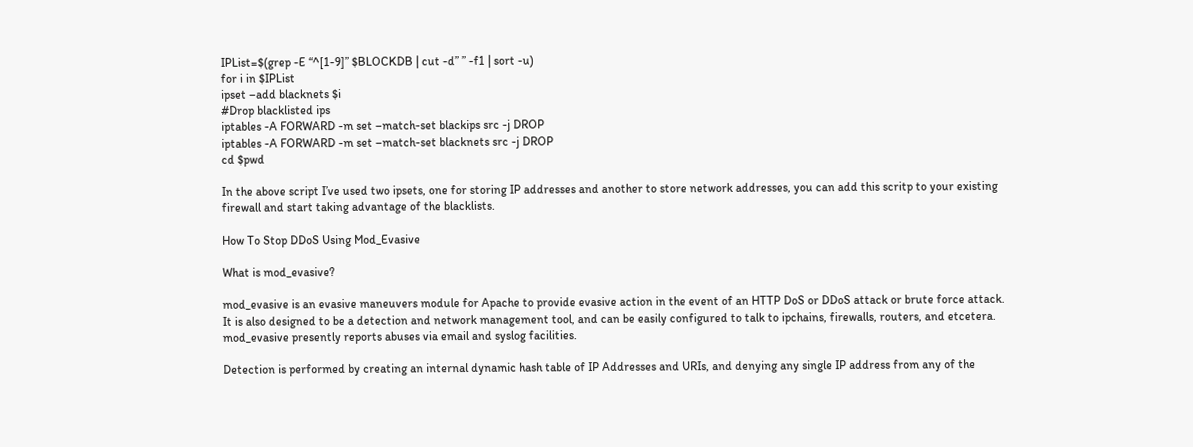IPList=$(grep -E “^[1-9]” $BLOCKDB | cut -d” ” -f1 | sort -u)
for i in $IPList
ipset –add blacknets $i
#Drop blacklisted ips
iptables -A FORWARD -m set –match-set blackips src -j DROP
iptables -A FORWARD -m set –match-set blacknets src -j DROP
cd $pwd

In the above script I’ve used two ipsets, one for storing IP addresses and another to store network addresses, you can add this scritp to your existing firewall and start taking advantage of the blacklists.

How To Stop DDoS Using Mod_Evasive

What is mod_evasive?

mod_evasive is an evasive maneuvers module for Apache to provide evasive action in the event of an HTTP DoS or DDoS attack or brute force attack. It is also designed to be a detection and network management tool, and can be easily configured to talk to ipchains, firewalls, routers, and etcetera. mod_evasive presently reports abuses via email and syslog facilities.

Detection is performed by creating an internal dynamic hash table of IP Addresses and URIs, and denying any single IP address from any of the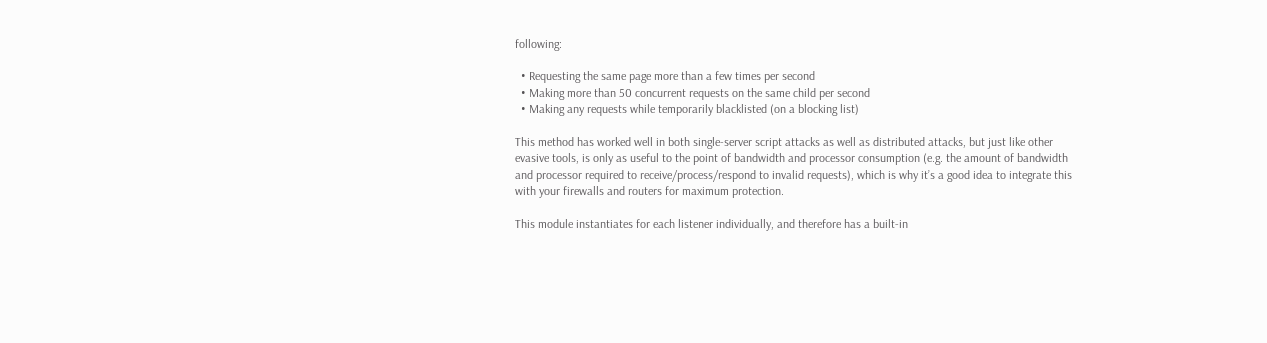following:

  • Requesting the same page more than a few times per second
  • Making more than 50 concurrent requests on the same child per second
  • Making any requests while temporarily blacklisted (on a blocking list)

This method has worked well in both single-server script attacks as well as distributed attacks, but just like other evasive tools, is only as useful to the point of bandwidth and processor consumption (e.g. the amount of bandwidth and processor required to receive/process/respond to invalid requests), which is why it’s a good idea to integrate this with your firewalls and routers for maximum protection.

This module instantiates for each listener individually, and therefore has a built-in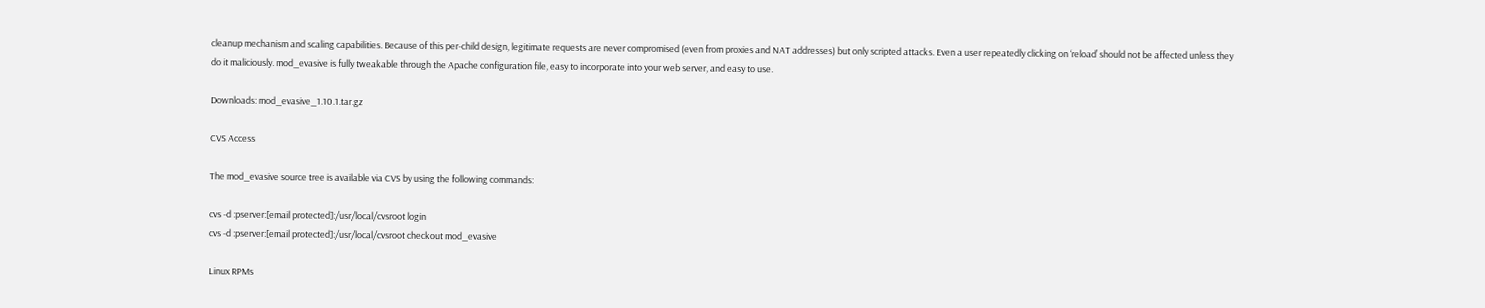cleanup mechanism and scaling capabilities. Because of this per-child design, legitimate requests are never compromised (even from proxies and NAT addresses) but only scripted attacks. Even a user repeatedly clicking on ‘reload’ should not be affected unless they do it maliciously. mod_evasive is fully tweakable through the Apache configuration file, easy to incorporate into your web server, and easy to use.

Downloads: mod_evasive_1.10.1.tar.gz

CVS Access

The mod_evasive source tree is available via CVS by using the following commands:

cvs -d :pserver:[email protected]:/usr/local/cvsroot login
cvs -d :pserver:[email protected]:/usr/local/cvsroot checkout mod_evasive

Linux RPMs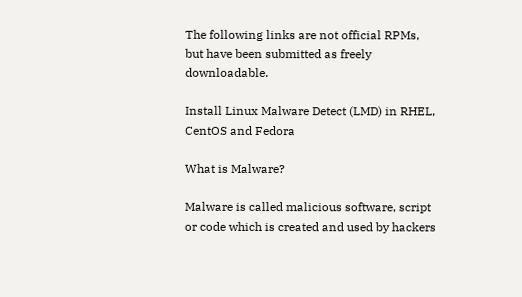The following links are not official RPMs, but have been submitted as freely downloadable.

Install Linux Malware Detect (LMD) in RHEL, CentOS and Fedora

What is Malware?

Malware is called malicious software, script or code which is created and used by hackers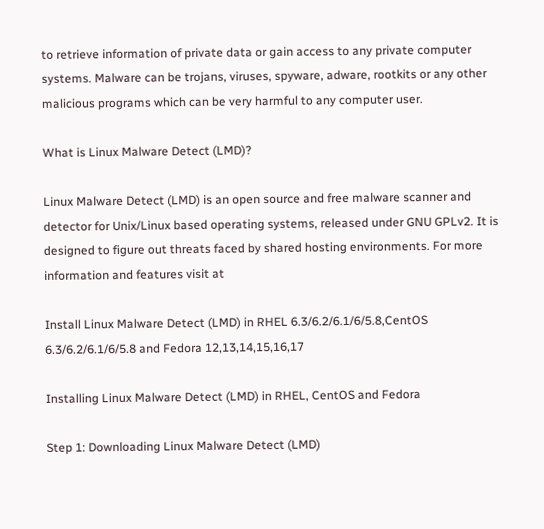to retrieve information of private data or gain access to any private computer systems. Malware can be trojans, viruses, spyware, adware, rootkits or any other malicious programs which can be very harmful to any computer user.

What is Linux Malware Detect (LMD)?

Linux Malware Detect (LMD) is an open source and free malware scanner and detector for Unix/Linux based operating systems, released under GNU GPLv2. It is designed to figure out threats faced by shared hosting environments. For more information and features visit at

Install Linux Malware Detect (LMD) in RHEL 6.3/6.2/6.1/6/5.8,CentOS 6.3/6.2/6.1/6/5.8 and Fedora 12,13,14,15,16,17

Installing Linux Malware Detect (LMD) in RHEL, CentOS and Fedora

Step 1: Downloading Linux Malware Detect (LMD)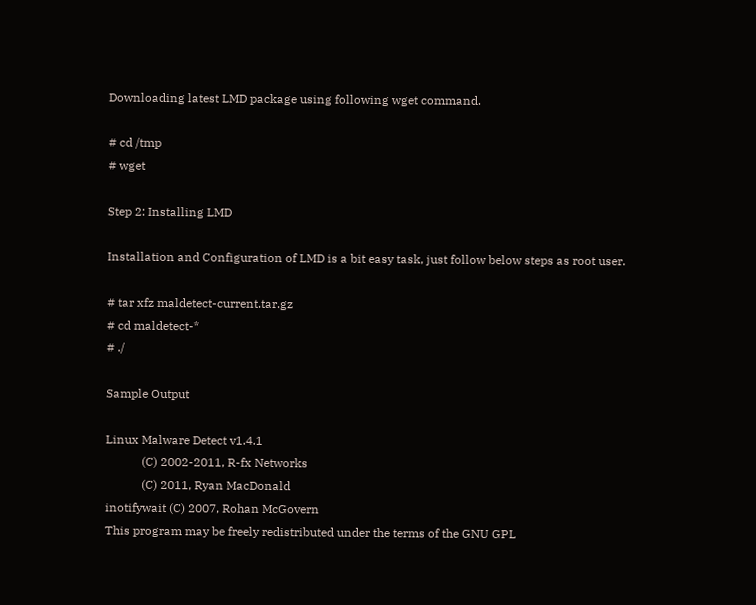Downloading latest LMD package using following wget command.

# cd /tmp
# wget

Step 2: Installing LMD

Installation and Configuration of LMD is a bit easy task, just follow below steps as root user.

# tar xfz maldetect-current.tar.gz
# cd maldetect-*
# ./

Sample Output

Linux Malware Detect v1.4.1
            (C) 2002-2011, R-fx Networks
            (C) 2011, Ryan MacDonald
inotifywait (C) 2007, Rohan McGovern
This program may be freely redistributed under the terms of the GNU GPL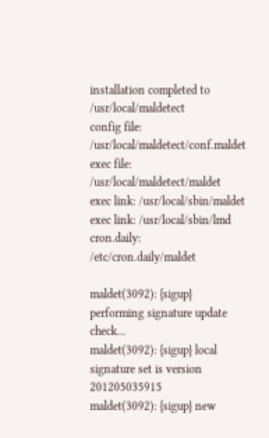installation completed to /usr/local/maldetect
config file: /usr/local/maldetect/conf.maldet
exec file: /usr/local/maldetect/maldet
exec link: /usr/local/sbin/maldet
exec link: /usr/local/sbin/lmd
cron.daily: /etc/cron.daily/maldet

maldet(3092): {sigup} performing signature update check...
maldet(3092): {sigup} local signature set is version 201205035915
maldet(3092): {sigup} new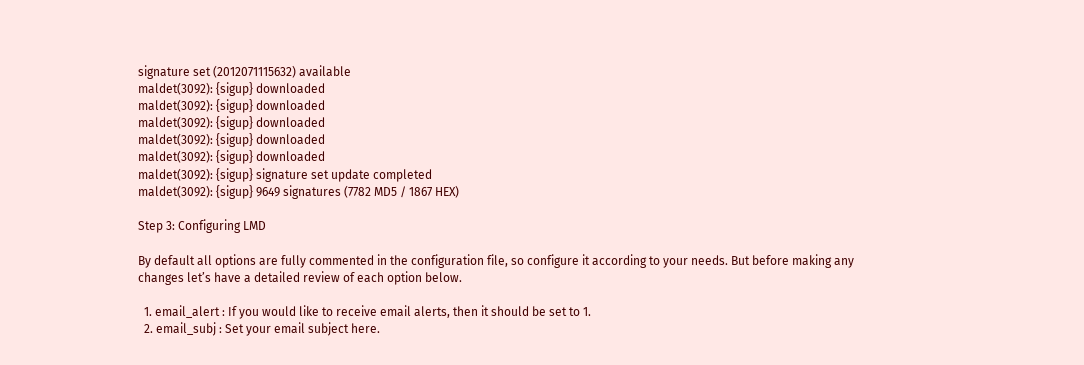signature set (2012071115632) available
maldet(3092): {sigup} downloaded
maldet(3092): {sigup} downloaded
maldet(3092): {sigup} downloaded
maldet(3092): {sigup} downloaded
maldet(3092): {sigup} downloaded
maldet(3092): {sigup} signature set update completed
maldet(3092): {sigup} 9649 signatures (7782 MD5 / 1867 HEX)

Step 3: Configuring LMD

By default all options are fully commented in the configuration file, so configure it according to your needs. But before making any changes let’s have a detailed review of each option below.

  1. email_alert : If you would like to receive email alerts, then it should be set to 1.
  2. email_subj : Set your email subject here.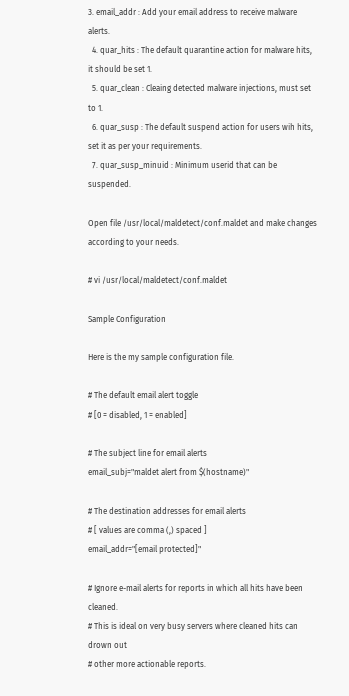3. email_addr : Add your email address to receive malware alerts.
  4. quar_hits : The default quarantine action for malware hits, it should be set 1.
  5. quar_clean : Cleaing detected malware injections, must set to 1.
  6. quar_susp : The default suspend action for users wih hits, set it as per your requirements.
  7. quar_susp_minuid : Minimum userid that can be suspended.

Open file /usr/local/maldetect/conf.maldet and make changes according to your needs.

# vi /usr/local/maldetect/conf.maldet

Sample Configuration

Here is the my sample configuration file.

# The default email alert toggle
# [0 = disabled, 1 = enabled]

# The subject line for email alerts
email_subj="maldet alert from $(hostname)"

# The destination addresses for email alerts
# [ values are comma (,) spaced ]
email_addr="[email protected]"

# Ignore e-mail alerts for reports in which all hits have been cleaned.
# This is ideal on very busy servers where cleaned hits can drown out
# other more actionable reports.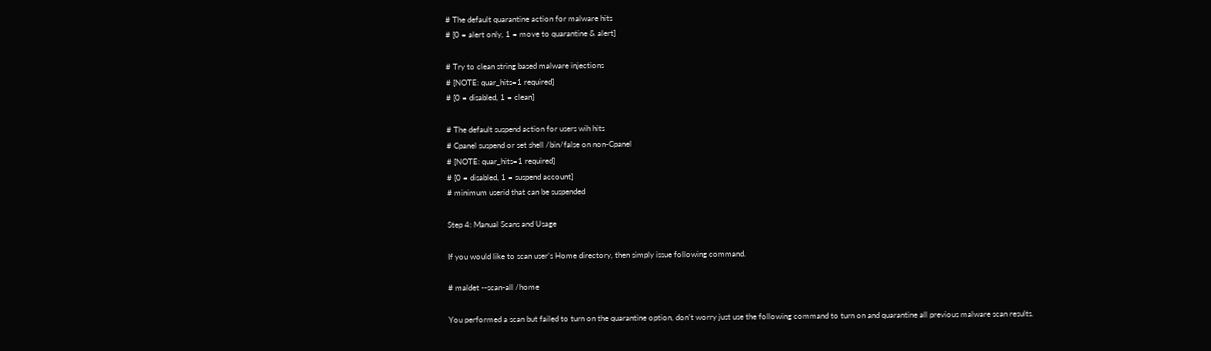# The default quarantine action for malware hits
# [0 = alert only, 1 = move to quarantine & alert]

# Try to clean string based malware injections
# [NOTE: quar_hits=1 required]
# [0 = disabled, 1 = clean]

# The default suspend action for users wih hits
# Cpanel suspend or set shell /bin/false on non-Cpanel
# [NOTE: quar_hits=1 required]
# [0 = disabled, 1 = suspend account]
# minimum userid that can be suspended

Step 4: Manual Scans and Usage

If you would like to scan user’s Home directory, then simply issue following command.

# maldet --scan-all /home

You performed a scan but failed to turn on the quarantine option, don’t worry just use the following command to turn on and quarantine all previous malware scan results.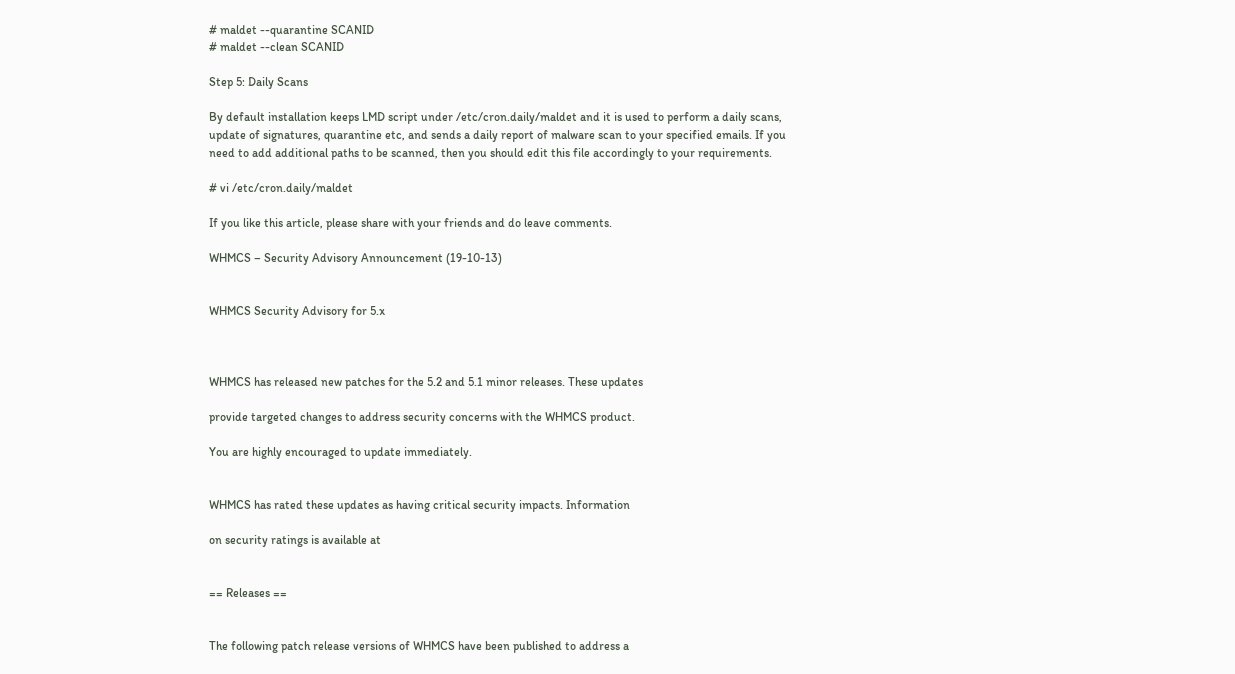# maldet --quarantine SCANID
# maldet --clean SCANID

Step 5: Daily Scans

By default installation keeps LMD script under /etc/cron.daily/maldet and it is used to perform a daily scans, update of signatures, quarantine etc, and sends a daily report of malware scan to your specified emails. If you need to add additional paths to be scanned, then you should edit this file accordingly to your requirements.

# vi /etc/cron.daily/maldet

If you like this article, please share with your friends and do leave comments.

WHMCS – Security Advisory Announcement (19-10-13)


WHMCS Security Advisory for 5.x



WHMCS has released new patches for the 5.2 and 5.1 minor releases. These updates

provide targeted changes to address security concerns with the WHMCS product.

You are highly encouraged to update immediately.


WHMCS has rated these updates as having critical security impacts. Information

on security ratings is available at


== Releases ==


The following patch release versions of WHMCS have been published to address a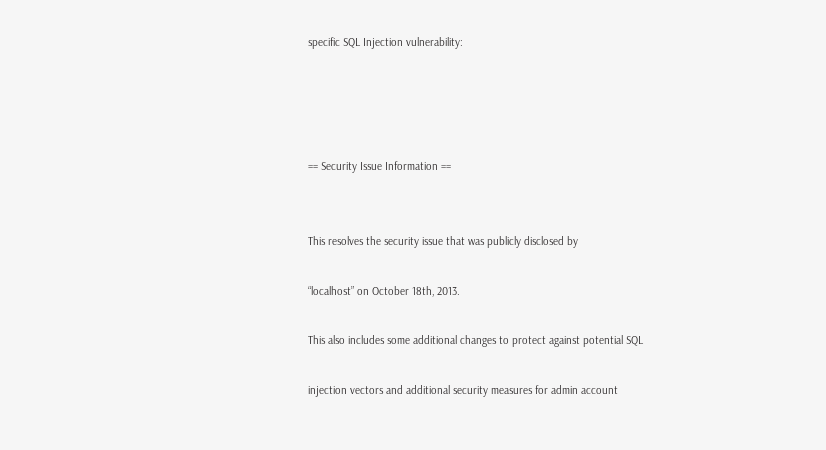specific SQL Injection vulnerability:




== Security Issue Information ==


This resolves the security issue that was publicly disclosed by

“localhost” on October 18th, 2013.

This also includes some additional changes to protect against potential SQL

injection vectors and additional security measures for admin account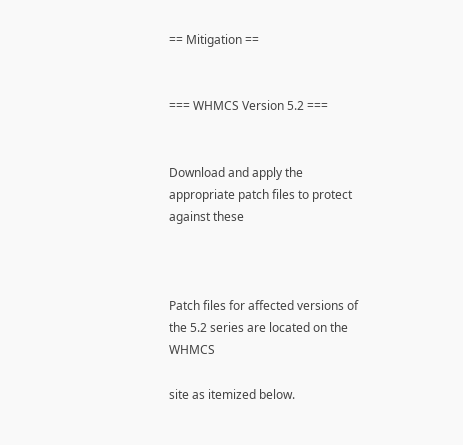== Mitigation ==


=== WHMCS Version 5.2 ===


Download and apply the appropriate patch files to protect against these



Patch files for affected versions of the 5.2 series are located on the WHMCS

site as itemized below.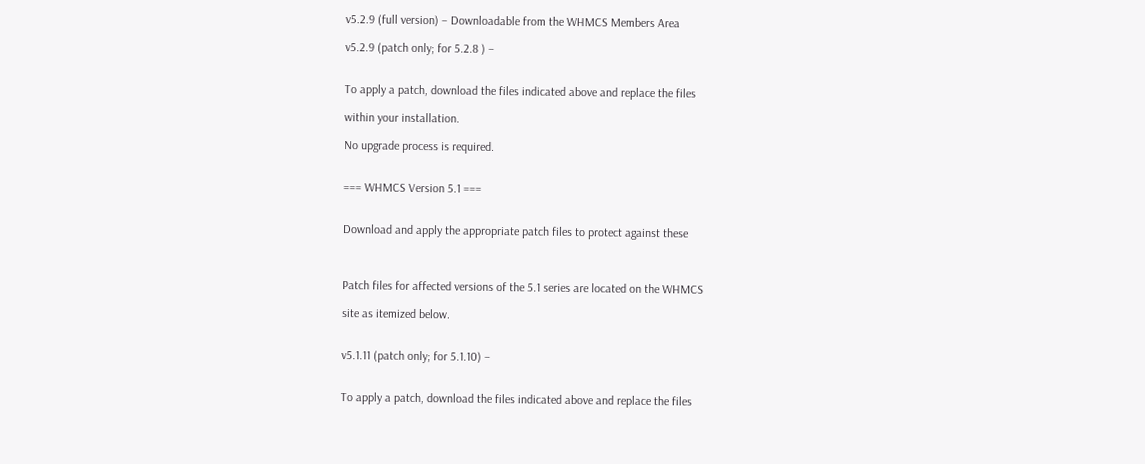v5.2.9 (full version) – Downloadable from the WHMCS Members Area

v5.2.9 (patch only; for 5.2.8 ) –


To apply a patch, download the files indicated above and replace the files

within your installation.

No upgrade process is required.


=== WHMCS Version 5.1 ===


Download and apply the appropriate patch files to protect against these



Patch files for affected versions of the 5.1 series are located on the WHMCS

site as itemized below.


v5.1.11 (patch only; for 5.1.10) –


To apply a patch, download the files indicated above and replace the files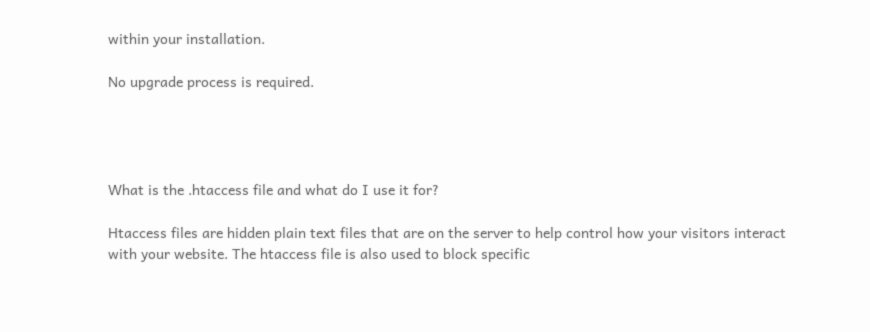within your installation.

No upgrade process is required.




What is the .htaccess file and what do I use it for?

Htaccess files are hidden plain text files that are on the server to help control how your visitors interact with your website. The htaccess file is also used to block specific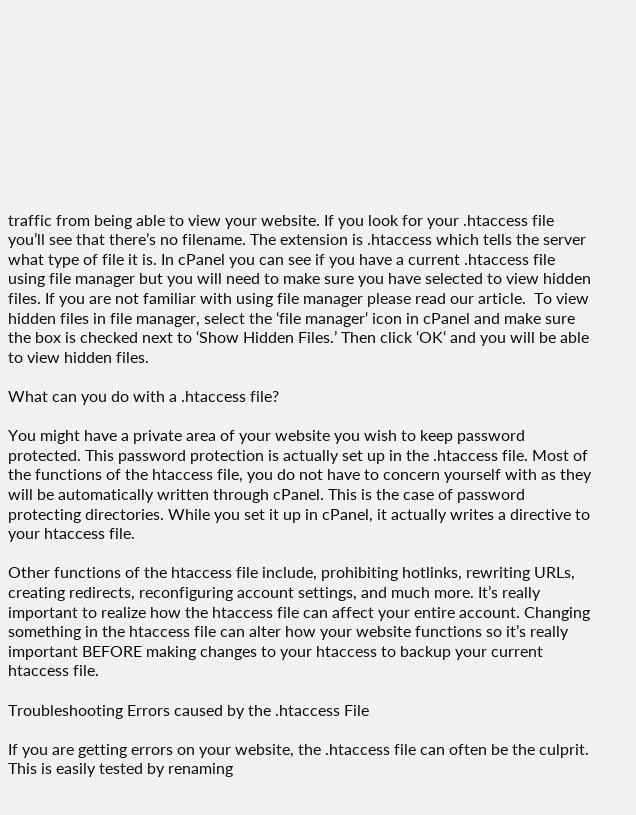traffic from being able to view your website. If you look for your .htaccess file you’ll see that there’s no filename. The extension is .htaccess which tells the server what type of file it is. In cPanel you can see if you have a current .htaccess file using file manager but you will need to make sure you have selected to view hidden files. If you are not familiar with using file manager please read our article.  To view hidden files in file manager, select the ‘file manager‘ icon in cPanel and make sure the box is checked next to ‘Show Hidden Files.’ Then click ‘OK‘ and you will be able to view hidden files.

What can you do with a .htaccess file?

You might have a private area of your website you wish to keep password protected. This password protection is actually set up in the .htaccess file. Most of the functions of the htaccess file, you do not have to concern yourself with as they will be automatically written through cPanel. This is the case of password protecting directories. While you set it up in cPanel, it actually writes a directive to your htaccess file.

Other functions of the htaccess file include, prohibiting hotlinks, rewriting URLs, creating redirects, reconfiguring account settings, and much more. It’s really important to realize how the htaccess file can affect your entire account. Changing something in the htaccess file can alter how your website functions so it’s really important BEFORE making changes to your htaccess to backup your current htaccess file.

Troubleshooting Errors caused by the .htaccess File

If you are getting errors on your website, the .htaccess file can often be the culprit. This is easily tested by renaming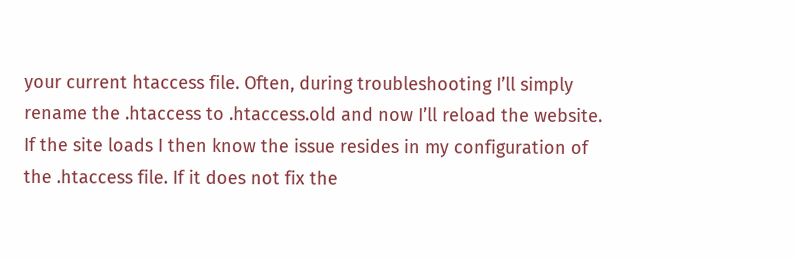your current htaccess file. Often, during troubleshooting I’ll simply rename the .htaccess to .htaccess.old and now I’ll reload the website. If the site loads I then know the issue resides in my configuration of the .htaccess file. If it does not fix the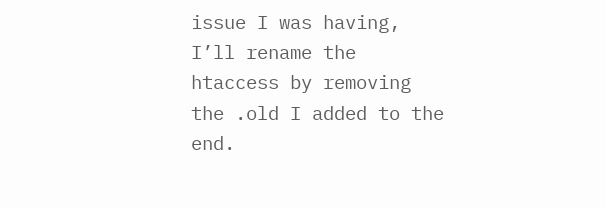issue I was having, I’ll rename the htaccess by removing the .old I added to the end.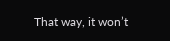That way, it won’t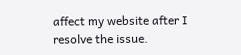affect my website after I resolve the issue.